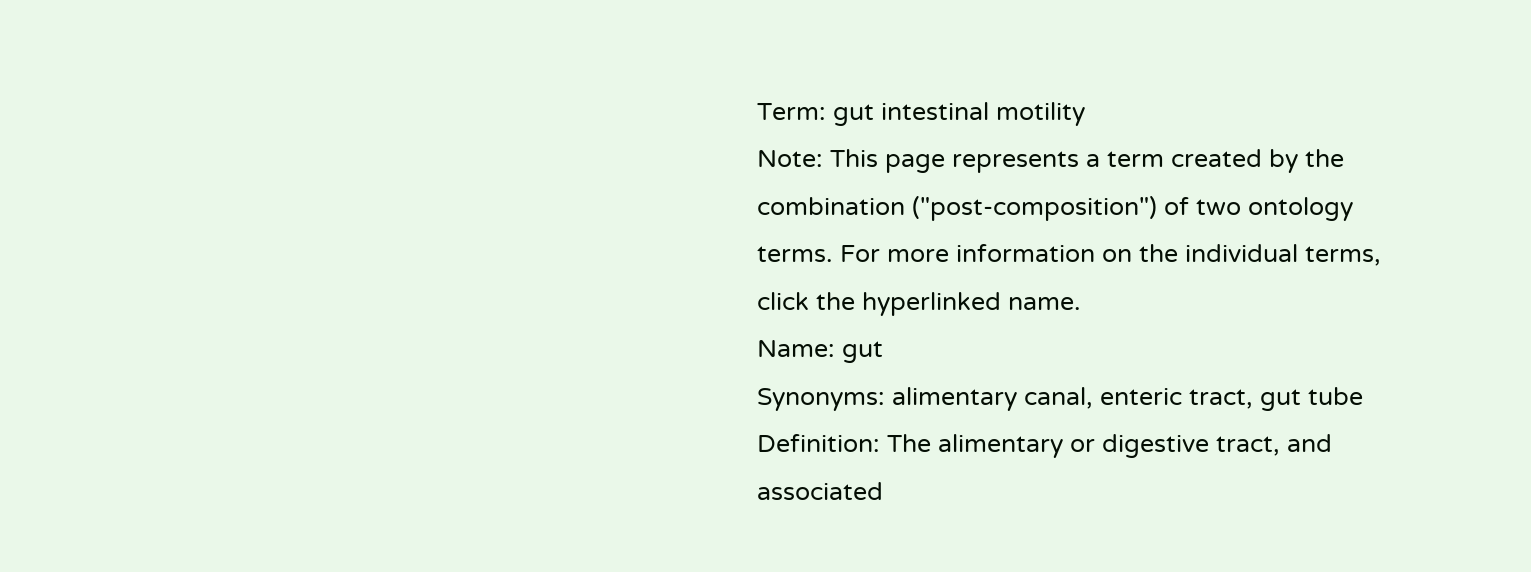Term: gut intestinal motility
Note: This page represents a term created by the combination ("post-composition") of two ontology terms. For more information on the individual terms, click the hyperlinked name.
Name: gut
Synonyms: alimentary canal, enteric tract, gut tube
Definition: The alimentary or digestive tract, and associated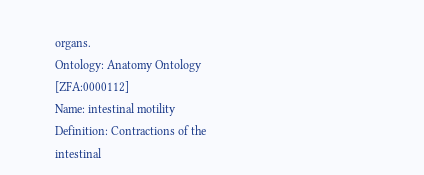organs.
Ontology: Anatomy Ontology [ZFA:0000112]
Name: intestinal motility
Definition: Contractions of the intestinal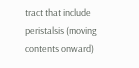tract that include peristalsis (moving contents onward)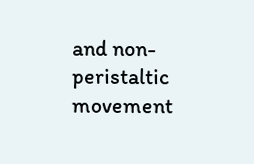and non-peristaltic movement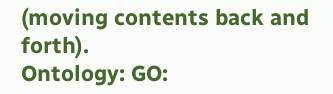(moving contents back and forth).
Ontology: GO: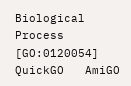Biological Process [GO:0120054]   QuickGO   AmiGO